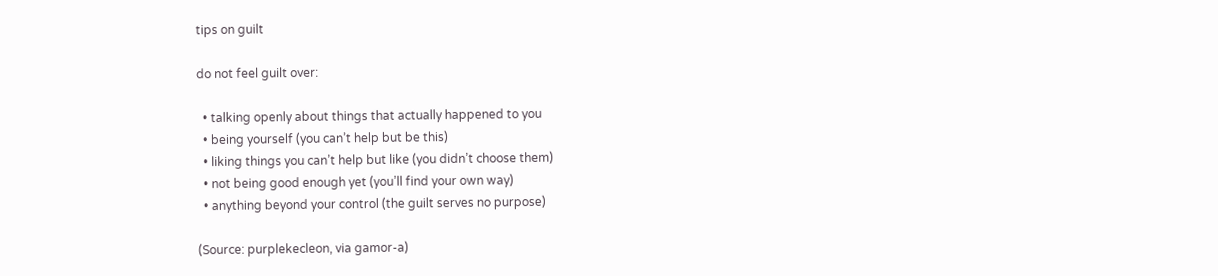tips on guilt

do not feel guilt over:

  • talking openly about things that actually happened to you
  • being yourself (you can’t help but be this)
  • liking things you can’t help but like (you didn’t choose them)
  • not being good enough yet (you’ll find your own way)
  • anything beyond your control (the guilt serves no purpose)

(Source: purplekecleon, via gamor-a)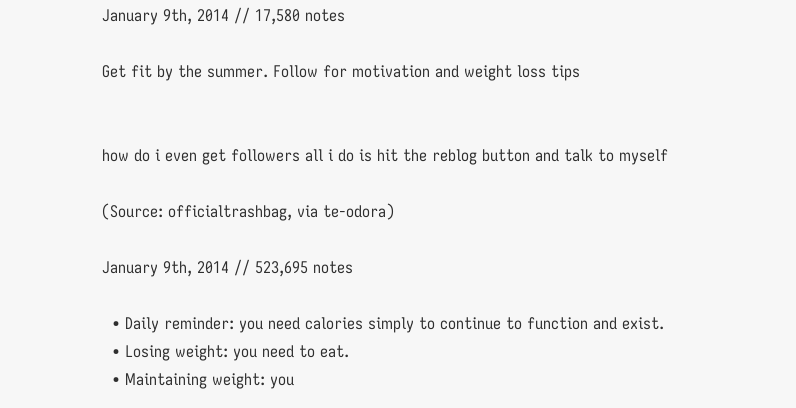January 9th, 2014 // 17,580 notes

Get fit by the summer. Follow for motivation and weight loss tips


how do i even get followers all i do is hit the reblog button and talk to myself

(Source: officialtrashbag, via te-odora)

January 9th, 2014 // 523,695 notes

  • Daily reminder: you need calories simply to continue to function and exist.
  • Losing weight: you need to eat.
  • Maintaining weight: you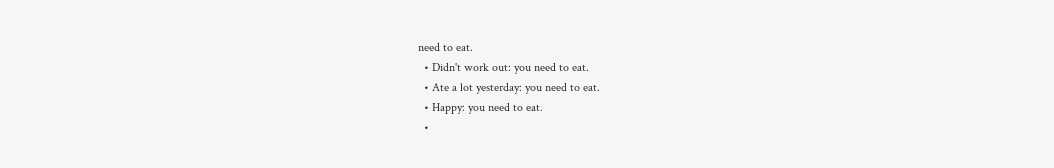need to eat.
  • Didn't work out: you need to eat.
  • Ate a lot yesterday: you need to eat.
  • Happy: you need to eat.
  •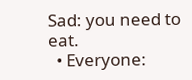Sad: you need to eat.
  • Everyone: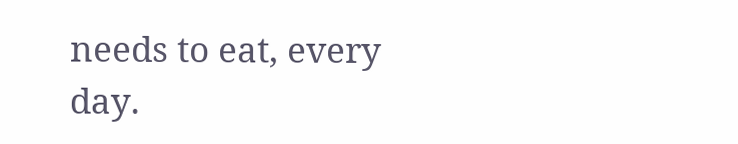needs to eat, every day.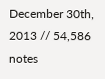December 30th, 2013 // 54,586 notes